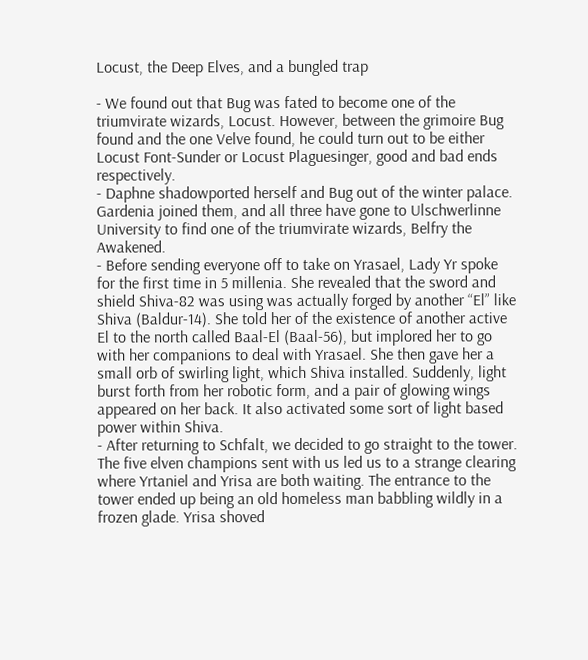Locust, the Deep Elves, and a bungled trap

- We found out that Bug was fated to become one of the triumvirate wizards, Locust. However, between the grimoire Bug found and the one Velve found, he could turn out to be either Locust Font-Sunder or Locust Plaguesinger, good and bad ends respectively.
- Daphne shadowported herself and Bug out of the winter palace. Gardenia joined them, and all three have gone to Ulschwerlinne University to find one of the triumvirate wizards, Belfry the Awakened.
- Before sending everyone off to take on Yrasael, Lady Yr spoke for the first time in 5 millenia. She revealed that the sword and shield Shiva-82 was using was actually forged by another “El” like Shiva (Baldur-14). She told her of the existence of another active El to the north called Baal-El (Baal-56), but implored her to go with her companions to deal with Yrasael. She then gave her a small orb of swirling light, which Shiva installed. Suddenly, light burst forth from her robotic form, and a pair of glowing wings appeared on her back. It also activated some sort of light based power within Shiva.
- After returning to Schfalt, we decided to go straight to the tower. The five elven champions sent with us led us to a strange clearing where Yrtaniel and Yrisa are both waiting. The entrance to the tower ended up being an old homeless man babbling wildly in a frozen glade. Yrisa shoved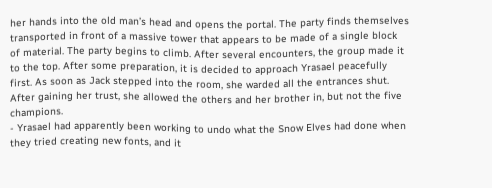her hands into the old man’s head and opens the portal. The party finds themselves transported in front of a massive tower that appears to be made of a single block of material. The party begins to climb. After several encounters, the group made it to the top. After some preparation, it is decided to approach Yrasael peacefully first. As soon as Jack stepped into the room, she warded all the entrances shut. After gaining her trust, she allowed the others and her brother in, but not the five champions.
- Yrasael had apparently been working to undo what the Snow Elves had done when they tried creating new fonts, and it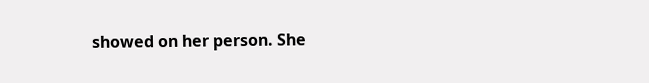showed on her person. She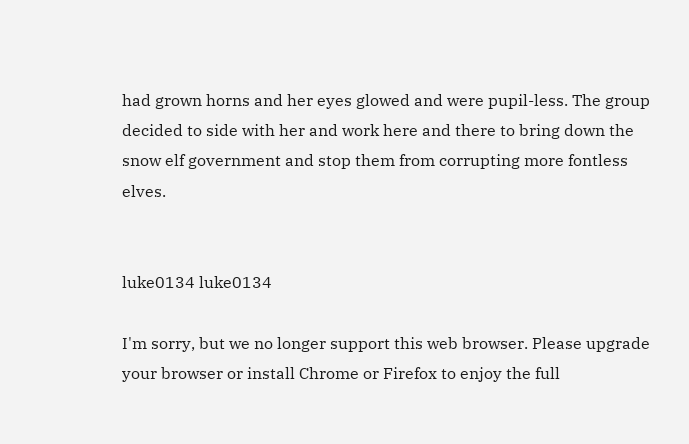had grown horns and her eyes glowed and were pupil-less. The group decided to side with her and work here and there to bring down the snow elf government and stop them from corrupting more fontless elves.


luke0134 luke0134

I'm sorry, but we no longer support this web browser. Please upgrade your browser or install Chrome or Firefox to enjoy the full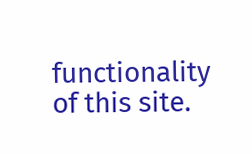functionality of this site.